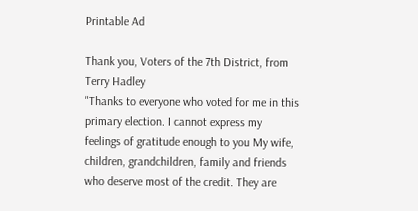Printable Ad

Thank you, Voters of the 7th District, from Terry Hadley
"Thanks to everyone who voted for me in this primary election. I cannot express my feelings of gratitude enough to you My wife, children, grandchildren, family and friends who deserve most of the credit. They are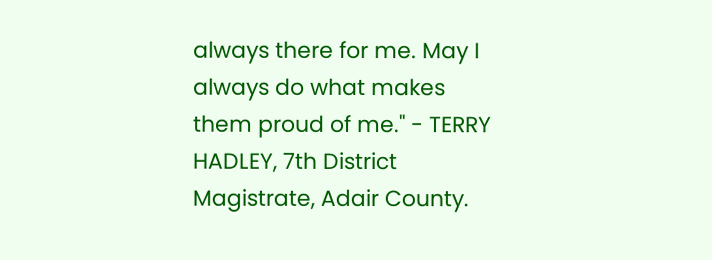always there for me. May I always do what makes them proud of me." - TERRY HADLEY, 7th District Magistrate, Adair County.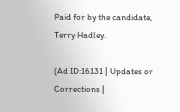Paid for by the candidate, Terry Hadley.

(Ad ID:16131 | Updates or Corrections |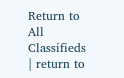Return to All Classifieds | return to